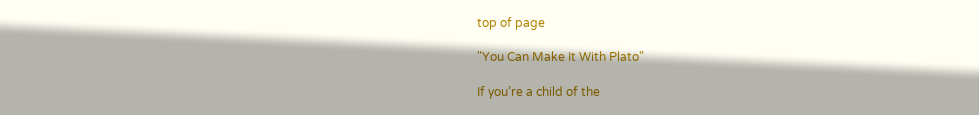top of page

"You Can Make It With Plato"

If you’re a child of the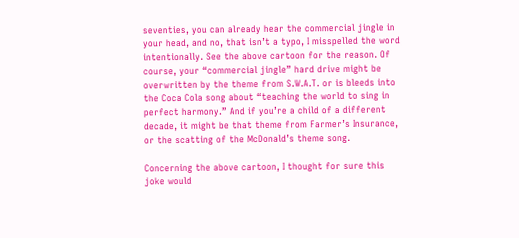seventies, you can already hear the commercial jingle in your head, and no, that isn’t a typo, I misspelled the word intentionally. See the above cartoon for the reason. Of course, your “commercial jingle” hard drive might be overwritten by the theme from S.W.A.T. or is bleeds into the Coca Cola song about “teaching the world to sing in perfect harmony.” And if you’re a child of a different decade, it might be that theme from Farmer’s Insurance, or the scatting of the McDonald’s theme song.

Concerning the above cartoon, I thought for sure this joke would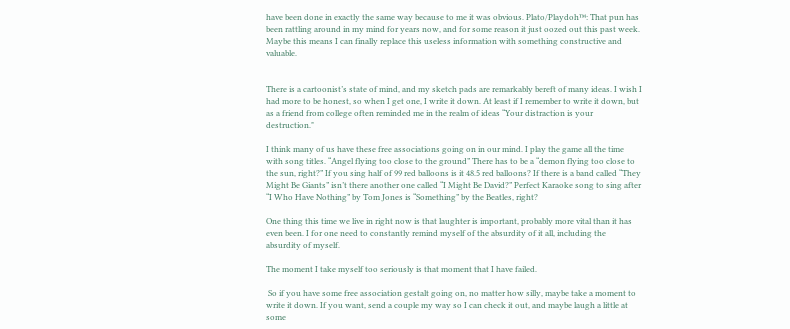have been done in exactly the same way because to me it was obvious. Plato/Playdoh™: That pun has been rattling around in my mind for years now, and for some reason it just oozed out this past week. Maybe this means I can finally replace this useless information with something constructive and valuable.


There is a cartoonist’s state of mind, and my sketch pads are remarkably bereft of many ideas. I wish I had more to be honest, so when I get one, I write it down. At least if I remember to write it down, but as a friend from college often reminded me in the realm of ideas “Your distraction is your destruction."

I think many of us have these free associations going on in our mind. I play the game all the time with song titles. “Angel flying too close to the ground” There has to be a “demon flying too close to the sun, right?” If you sing half of 99 red balloons is it 48.5 red balloons? If there is a band called “They Might Be Giants” isn’t there another one called “I Might Be David?” Perfect Karaoke song to sing after “I Who Have Nothing” by Tom Jones is “Something” by the Beatles, right?

One thing this time we live in right now is that laughter is important, probably more vital than it has even been. I for one need to constantly remind myself of the absurdity of it all, including the absurdity of myself.

The moment I take myself too seriously is that moment that I have failed.

 So if you have some free association gestalt going on, no matter how silly, maybe take a moment to write it down. If you want, send a couple my way so I can check it out, and maybe laugh a little at some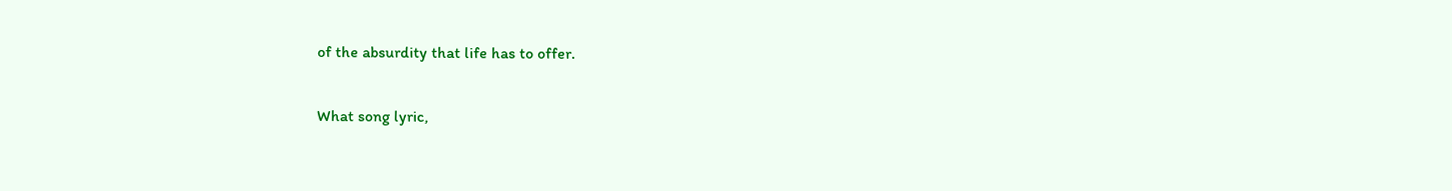of the absurdity that life has to offer.

What song lyric,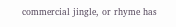commercial jingle, or rhyme has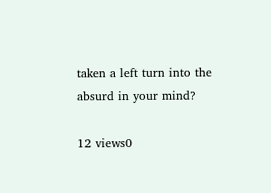taken a left turn into the absurd in your mind?

12 views0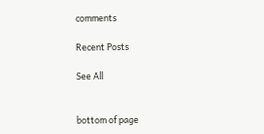comments

Recent Posts

See All


bottom of page